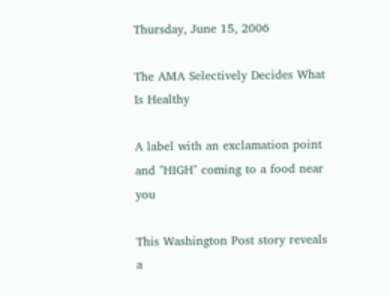Thursday, June 15, 2006

The AMA Selectively Decides What Is Healthy

A label with an exclamation point and "HIGH" coming to a food near you

This Washington Post story reveals a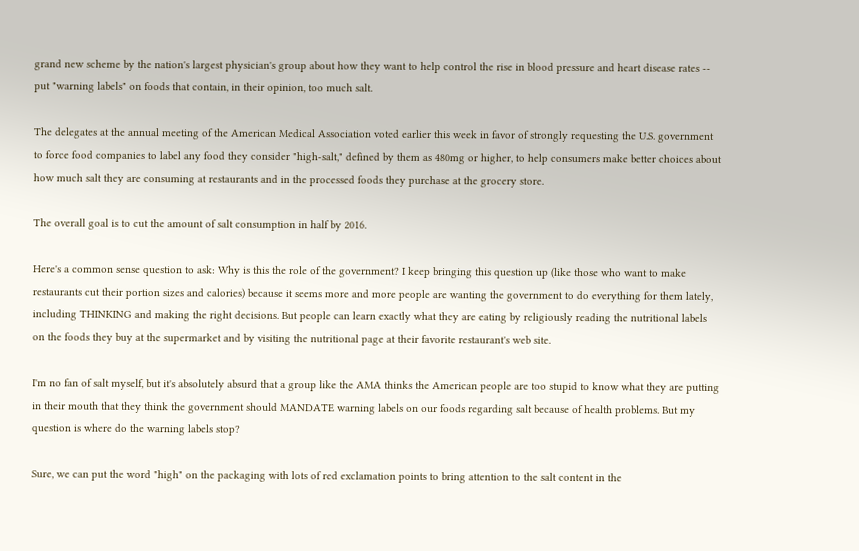grand new scheme by the nation's largest physician's group about how they want to help control the rise in blood pressure and heart disease rates -- put "warning labels" on foods that contain, in their opinion, too much salt.

The delegates at the annual meeting of the American Medical Association voted earlier this week in favor of strongly requesting the U.S. government to force food companies to label any food they consider "high-salt," defined by them as 480mg or higher, to help consumers make better choices about how much salt they are consuming at restaurants and in the processed foods they purchase at the grocery store.

The overall goal is to cut the amount of salt consumption in half by 2016.

Here's a common sense question to ask: Why is this the role of the government? I keep bringing this question up (like those who want to make restaurants cut their portion sizes and calories) because it seems more and more people are wanting the government to do everything for them lately, including THINKING and making the right decisions. But people can learn exactly what they are eating by religiously reading the nutritional labels on the foods they buy at the supermarket and by visiting the nutritional page at their favorite restaurant's web site.

I'm no fan of salt myself, but it's absolutely absurd that a group like the AMA thinks the American people are too stupid to know what they are putting in their mouth that they think the government should MANDATE warning labels on our foods regarding salt because of health problems. But my question is where do the warning labels stop?

Sure, we can put the word "high" on the packaging with lots of red exclamation points to bring attention to the salt content in the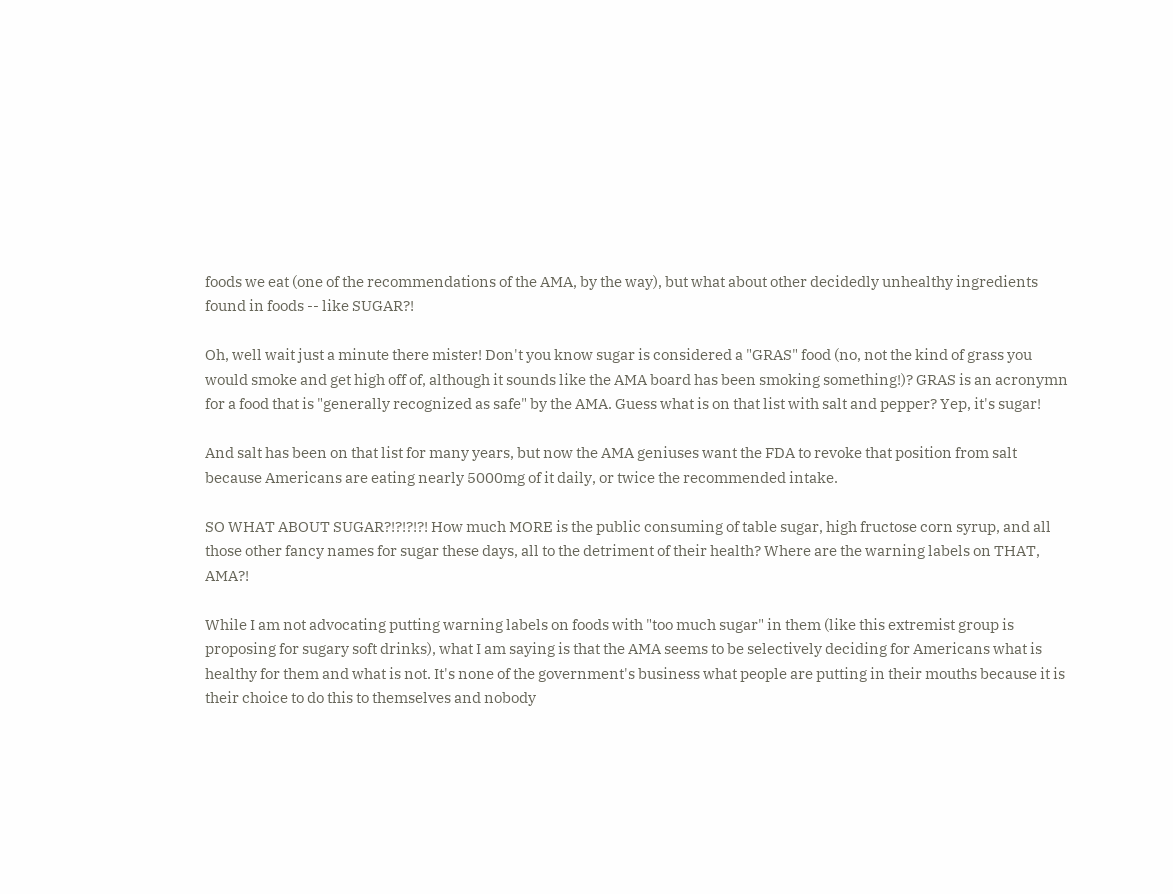foods we eat (one of the recommendations of the AMA, by the way), but what about other decidedly unhealthy ingredients found in foods -- like SUGAR?!

Oh, well wait just a minute there mister! Don't you know sugar is considered a "GRAS" food (no, not the kind of grass you would smoke and get high off of, although it sounds like the AMA board has been smoking something!)? GRAS is an acronymn for a food that is "generally recognized as safe" by the AMA. Guess what is on that list with salt and pepper? Yep, it's sugar!

And salt has been on that list for many years, but now the AMA geniuses want the FDA to revoke that position from salt because Americans are eating nearly 5000mg of it daily, or twice the recommended intake.

SO WHAT ABOUT SUGAR?!?!?!?! How much MORE is the public consuming of table sugar, high fructose corn syrup, and all those other fancy names for sugar these days, all to the detriment of their health? Where are the warning labels on THAT, AMA?!

While I am not advocating putting warning labels on foods with "too much sugar" in them (like this extremist group is proposing for sugary soft drinks), what I am saying is that the AMA seems to be selectively deciding for Americans what is healthy for them and what is not. It's none of the government's business what people are putting in their mouths because it is their choice to do this to themselves and nobody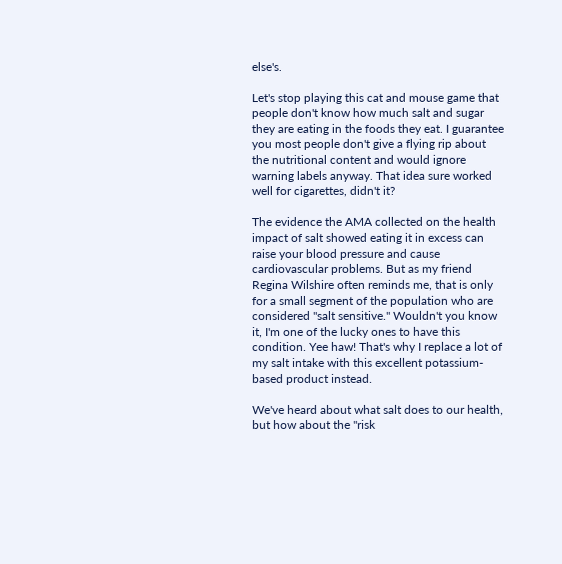else's.

Let's stop playing this cat and mouse game that people don't know how much salt and sugar they are eating in the foods they eat. I guarantee you most people don't give a flying rip about the nutritional content and would ignore warning labels anyway. That idea sure worked well for cigarettes, didn't it?

The evidence the AMA collected on the health impact of salt showed eating it in excess can raise your blood pressure and cause cardiovascular problems. But as my friend Regina Wilshire often reminds me, that is only for a small segment of the population who are considered "salt sensitive." Wouldn't you know it, I'm one of the lucky ones to have this condition. Yee haw! That's why I replace a lot of my salt intake with this excellent potassium-based product instead.

We've heard about what salt does to our health, but how about the "risk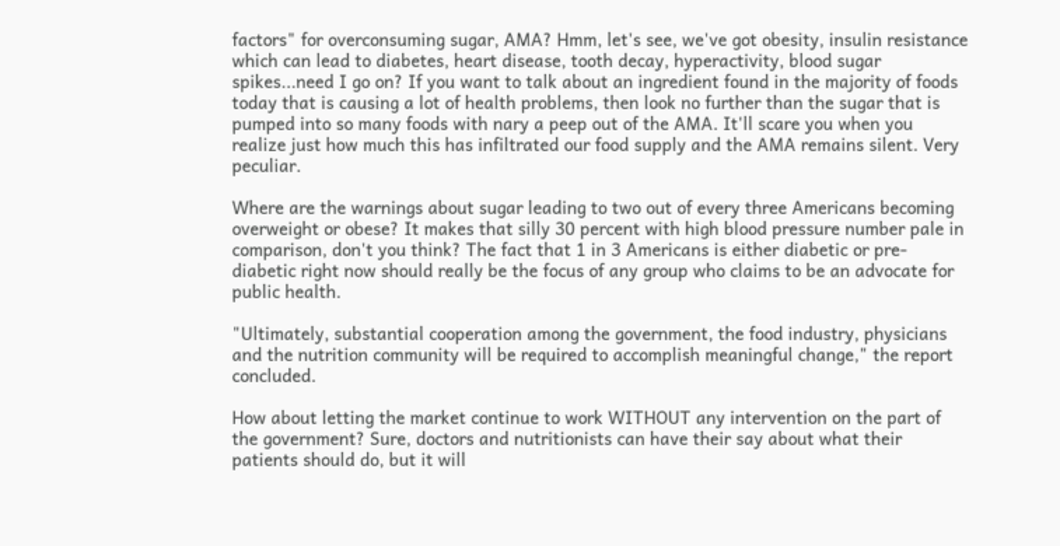factors" for overconsuming sugar, AMA? Hmm, let's see, we've got obesity, insulin resistance which can lead to diabetes, heart disease, tooth decay, hyperactivity, blood sugar spikes...need I go on? If you want to talk about an ingredient found in the majority of foods today that is causing a lot of health problems, then look no further than the sugar that is pumped into so many foods with nary a peep out of the AMA. It'll scare you when you realize just how much this has infiltrated our food supply and the AMA remains silent. Very peculiar.

Where are the warnings about sugar leading to two out of every three Americans becoming overweight or obese? It makes that silly 30 percent with high blood pressure number pale in comparison, don't you think? The fact that 1 in 3 Americans is either diabetic or pre-diabetic right now should really be the focus of any group who claims to be an advocate for public health.

"Ultimately, substantial cooperation among the government, the food industry, physicians and the nutrition community will be required to accomplish meaningful change," the report concluded.

How about letting the market continue to work WITHOUT any intervention on the part of the government? Sure, doctors and nutritionists can have their say about what their patients should do, but it will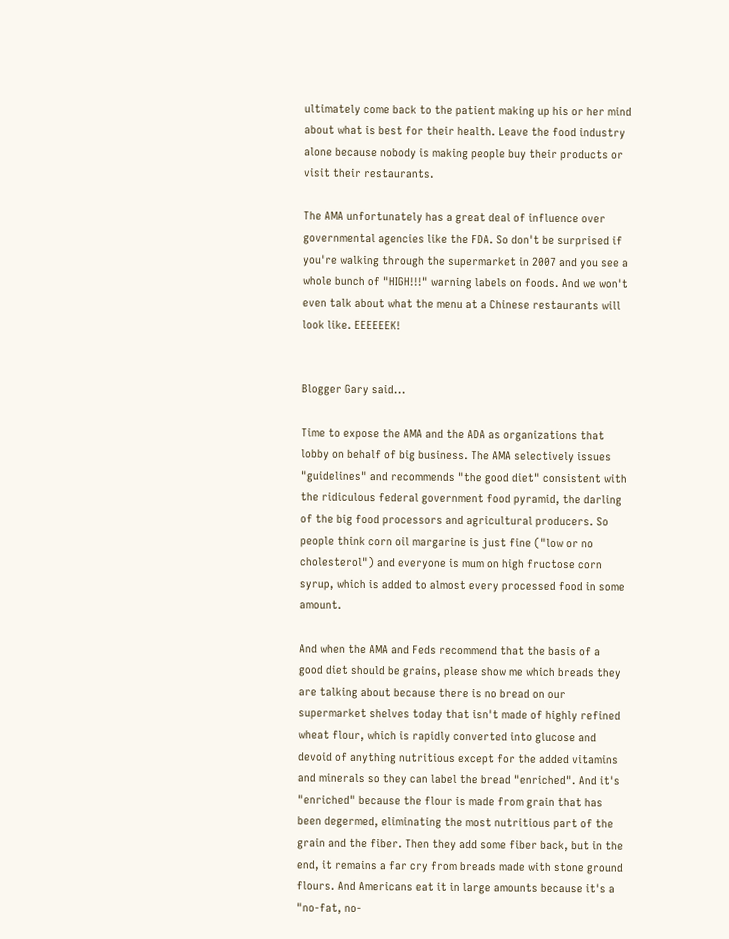ultimately come back to the patient making up his or her mind about what is best for their health. Leave the food industry alone because nobody is making people buy their products or visit their restaurants.

The AMA unfortunately has a great deal of influence over governmental agencies like the FDA. So don't be surprised if you're walking through the supermarket in 2007 and you see a whole bunch of "HIGH!!!" warning labels on foods. And we won't even talk about what the menu at a Chinese restaurants will look like. EEEEEEK!


Blogger Gary said...

Time to expose the AMA and the ADA as organizations that lobby on behalf of big business. The AMA selectively issues "guidelines" and recommends "the good diet" consistent with the ridiculous federal government food pyramid, the darling of the big food processors and agricultural producers. So people think corn oil margarine is just fine ("low or no cholesterol") and everyone is mum on high fructose corn syrup, which is added to almost every processed food in some amount.

And when the AMA and Feds recommend that the basis of a good diet should be grains, please show me which breads they are talking about because there is no bread on our supermarket shelves today that isn't made of highly refined wheat flour, which is rapidly converted into glucose and devoid of anything nutritious except for the added vitamins and minerals so they can label the bread "enriched". And it's "enriched" because the flour is made from grain that has been degermed, eliminating the most nutritious part of the grain and the fiber. Then they add some fiber back, but in the end, it remains a far cry from breads made with stone ground flours. And Americans eat it in large amounts because it's a "no-fat, no-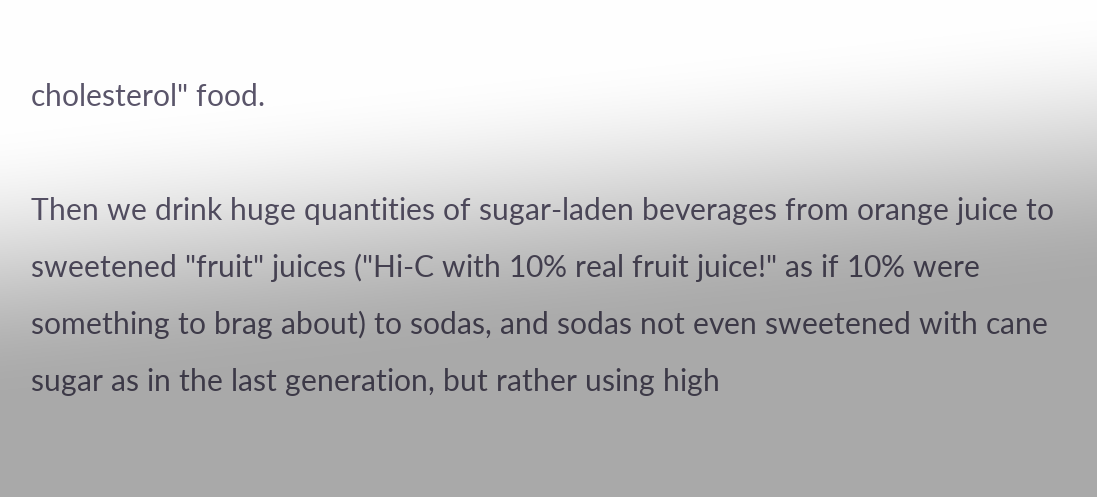cholesterol" food.

Then we drink huge quantities of sugar-laden beverages from orange juice to sweetened "fruit" juices ("Hi-C with 10% real fruit juice!" as if 10% were something to brag about) to sodas, and sodas not even sweetened with cane sugar as in the last generation, but rather using high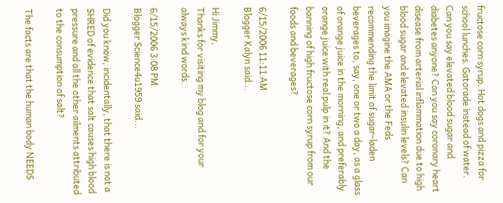fructose corn syrup. Hot dogs and pizza for school lunches. Gatorade instead of water. Can you say elevated blood sugar and diabetes anyone? Can you say coronary heart disease from arterial inflammation due to high blood sugar and elevated insulin levels? Can you imagine the AMA or the Feds recommending the limit of sugar-laden beverages to, say, one or two a day, as a glass of orange juice in the morning, and preferably orange juice with real pulp in it? And the banning of high fructose corn syrup from our foods and beverages?

6/15/2006 11:11 AM
Blogger Kalyn said...

Hi Jimmy,
Thanks for visiting my blog and for your always kind words.

6/15/2006 3:08 PM
Blogger Science4u1959 said...

Did you know, incidentally, that there is not a SHRED of evidence that salt causes high blood pressure and all the other ailments attributed to the consumption of salt?

The facts are that the human body NEEDS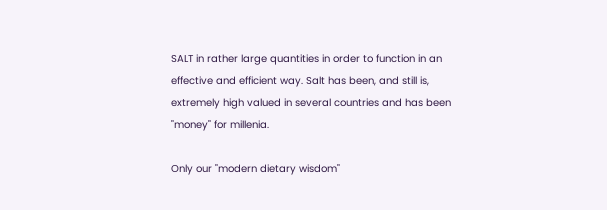SALT in rather large quantities in order to function in an effective and efficient way. Salt has been, and still is, extremely high valued in several countries and has been "money" for millenia.

Only our "modern dietary wisdom"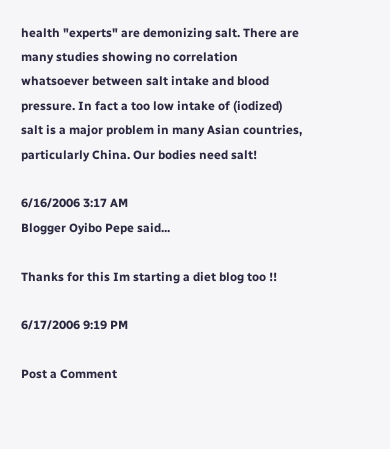health "experts" are demonizing salt. There are many studies showing no correlation whatsoever between salt intake and blood pressure. In fact a too low intake of (iodized) salt is a major problem in many Asian countries, particularly China. Our bodies need salt!

6/16/2006 3:17 AM
Blogger Oyibo Pepe said...

Thanks for this Im starting a diet blog too !!

6/17/2006 9:19 PM

Post a Comment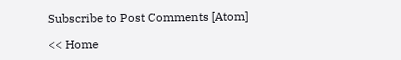Subscribe to Post Comments [Atom]

<< Home